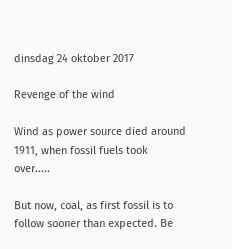dinsdag 24 oktober 2017

Revenge of the wind

Wind as power source died around 1911, when fossil fuels took over.....

But now, coal, as first fossil is to follow sooner than expected. Be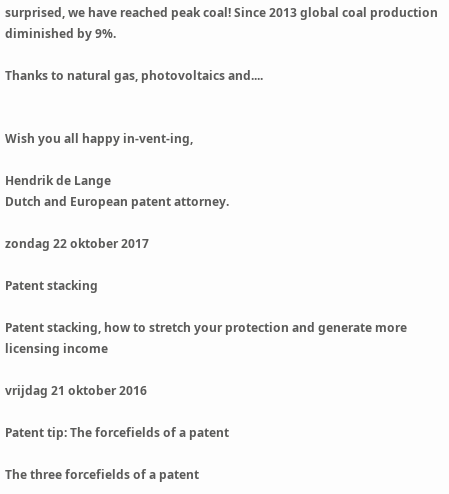surprised, we have reached peak coal! Since 2013 global coal production diminished by 9%.

Thanks to natural gas, photovoltaics and....


Wish you all happy in-vent-ing,

Hendrik de Lange
Dutch and European patent attorney.

zondag 22 oktober 2017

Patent stacking

Patent stacking, how to stretch your protection and generate more licensing income

vrijdag 21 oktober 2016

Patent tip: The forcefields of a patent

The three forcefields of a patent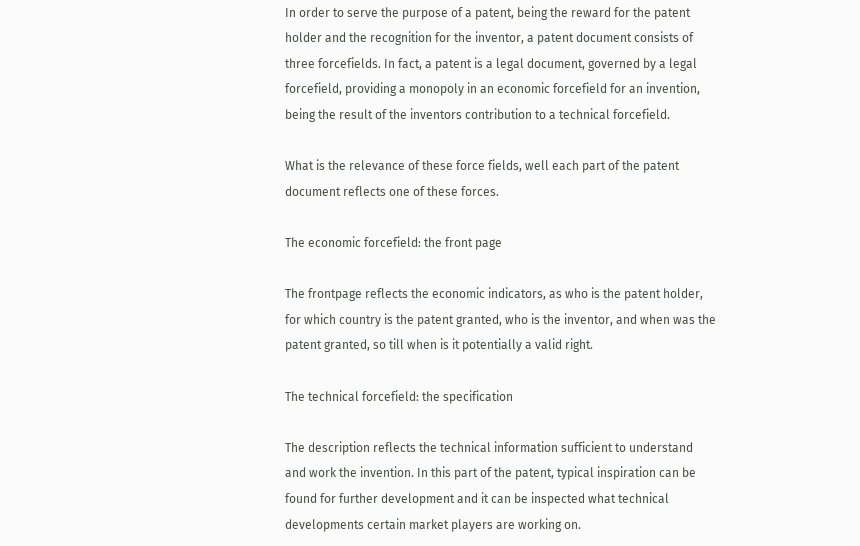In order to serve the purpose of a patent, being the reward for the patent holder and the recognition for the inventor, a patent document consists of three forcefields. In fact, a patent is a legal document, governed by a legal forcefield, providing a monopoly in an economic forcefield for an invention, being the result of the inventors contribution to a technical forcefield.

What is the relevance of these force fields, well each part of the patent document reflects one of these forces.

The economic forcefield: the front page

The frontpage reflects the economic indicators, as who is the patent holder, for which country is the patent granted, who is the inventor, and when was the patent granted, so till when is it potentially a valid right.

The technical forcefield: the specification

The description reflects the technical information sufficient to understand and work the invention. In this part of the patent, typical inspiration can be found for further development and it can be inspected what technical developments certain market players are working on.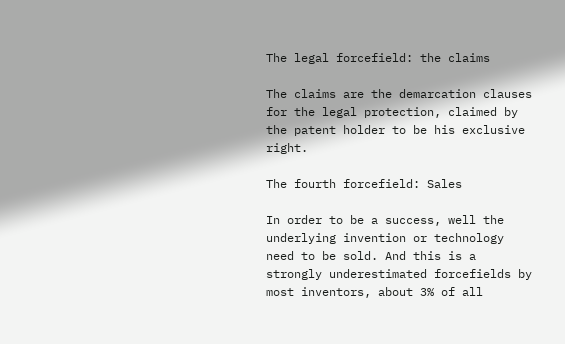The legal forcefield: the claims

The claims are the demarcation clauses for the legal protection, claimed by the patent holder to be his exclusive right.

The fourth forcefield: Sales

In order to be a success, well the underlying invention or technology need to be sold. And this is a strongly underestimated forcefields by most inventors, about 3% of all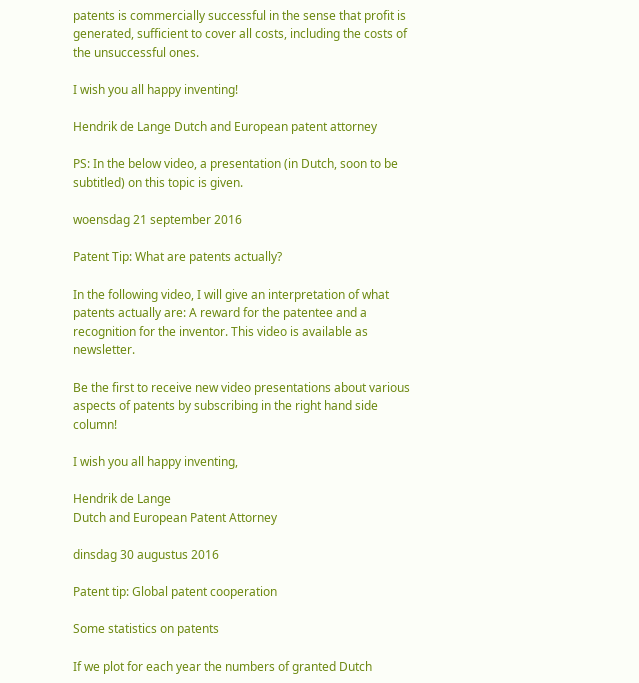patents is commercially successful in the sense that profit is generated, sufficient to cover all costs, including the costs of the unsuccessful ones.

I wish you all happy inventing!

Hendrik de Lange Dutch and European patent attorney

PS: In the below video, a presentation (in Dutch, soon to be subtitled) on this topic is given.

woensdag 21 september 2016

Patent Tip: What are patents actually?

In the following video, I will give an interpretation of what patents actually are: A reward for the patentee and a recognition for the inventor. This video is available as newsletter.

Be the first to receive new video presentations about various aspects of patents by subscribing in the right hand side column!

I wish you all happy inventing,

Hendrik de Lange
Dutch and European Patent Attorney

dinsdag 30 augustus 2016

Patent tip: Global patent cooperation

Some statistics on patents

If we plot for each year the numbers of granted Dutch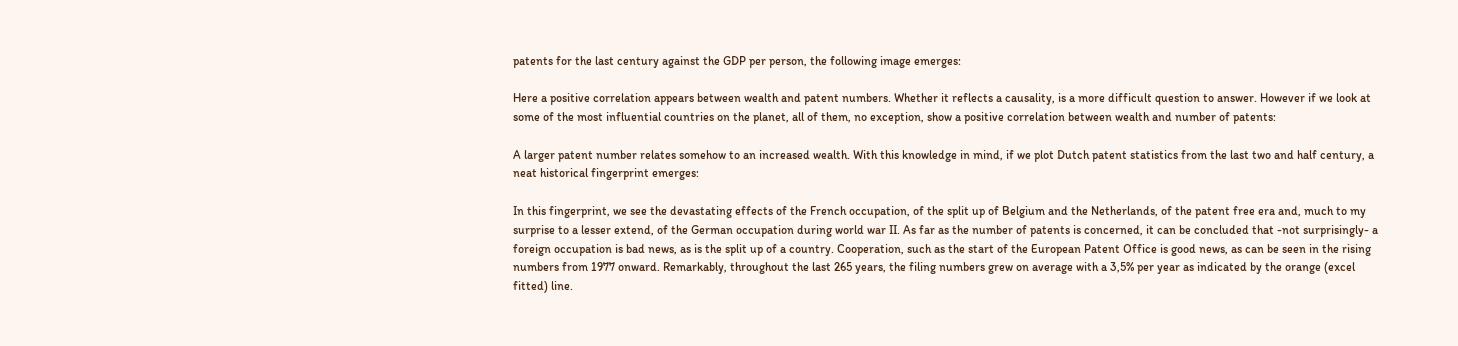patents for the last century against the GDP per person, the following image emerges:

Here a positive correlation appears between wealth and patent numbers. Whether it reflects a causality, is a more difficult question to answer. However if we look at some of the most influential countries on the planet, all of them, no exception, show a positive correlation between wealth and number of patents:

A larger patent number relates somehow to an increased wealth. With this knowledge in mind, if we plot Dutch patent statistics from the last two and half century, a neat historical fingerprint emerges:

In this fingerprint, we see the devastating effects of the French occupation, of the split up of Belgium and the Netherlands, of the patent free era and, much to my surprise to a lesser extend, of the German occupation during world war II. As far as the number of patents is concerned, it can be concluded that -not surprisingly- a foreign occupation is bad news, as is the split up of a country. Cooperation, such as the start of the European Patent Office is good news, as can be seen in the rising numbers from 1977 onward. Remarkably, throughout the last 265 years, the filing numbers grew on average with a 3,5% per year as indicated by the orange (excel fitted) line.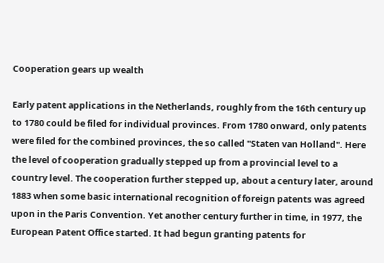Cooperation gears up wealth

Early patent applications in the Netherlands, roughly from the 16th century up to 1780 could be filed for individual provinces. From 1780 onward, only patents were filed for the combined provinces, the so called "Staten van Holland". Here the level of cooperation gradually stepped up from a provincial level to a country level. The cooperation further stepped up, about a century later, around 1883 when some basic international recognition of foreign patents was agreed upon in the Paris Convention. Yet another century further in time, in 1977, the European Patent Office started. It had begun granting patents for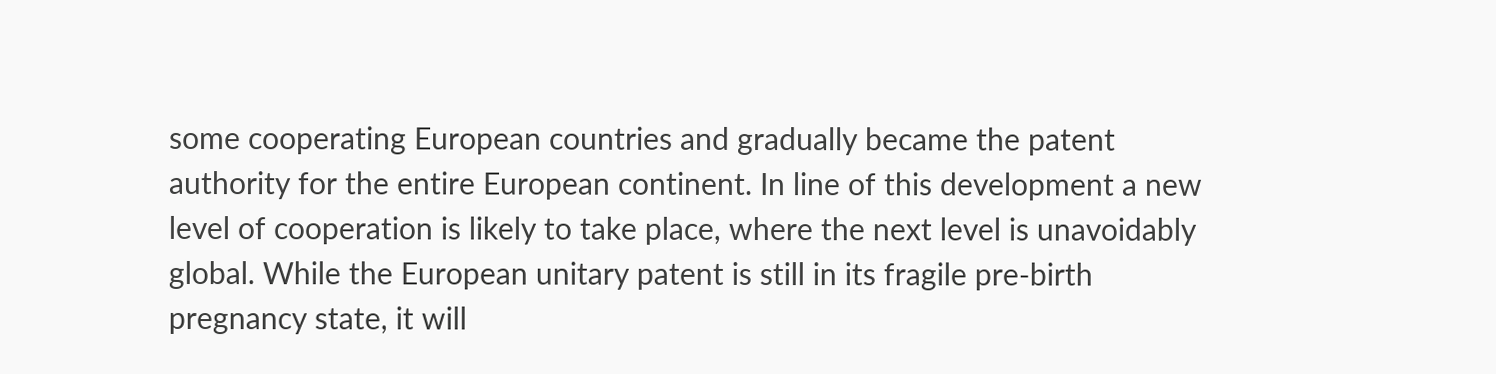some cooperating European countries and gradually became the patent authority for the entire European continent. In line of this development a new level of cooperation is likely to take place, where the next level is unavoidably global. While the European unitary patent is still in its fragile pre-birth pregnancy state, it will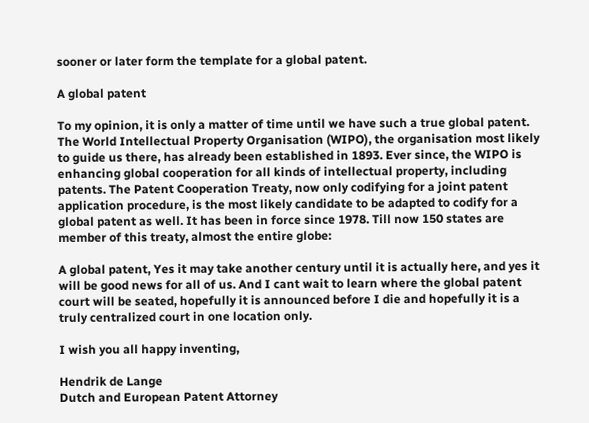sooner or later form the template for a global patent.

A global patent

To my opinion, it is only a matter of time until we have such a true global patent. The World Intellectual Property Organisation (WIPO), the organisation most likely to guide us there, has already been established in 1893. Ever since, the WIPO is enhancing global cooperation for all kinds of intellectual property, including patents. The Patent Cooperation Treaty, now only codifying for a joint patent application procedure, is the most likely candidate to be adapted to codify for a global patent as well. It has been in force since 1978. Till now 150 states are member of this treaty, almost the entire globe:

A global patent, Yes it may take another century until it is actually here, and yes it will be good news for all of us. And I cant wait to learn where the global patent court will be seated, hopefully it is announced before I die and hopefully it is a truly centralized court in one location only.

I wish you all happy inventing,

Hendrik de Lange
Dutch and European Patent Attorney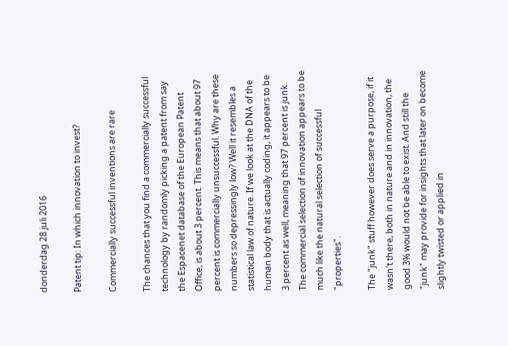donderdag 28 juli 2016

Patent tip: In which innovation to invest?

Commercially successful inventions are rare

The chances that you find a commercially successful technology by randomly picking a patent from say the Espacenet database of the European Patent Office, is about 3 percent. This means that about 97 percent is commercially unsuccessful. Why are these numbers so depressingly low? Well it resembles a statistical law of nature. If we look at the DNA of the human body that is actually coding, it appears to be 3 percent as well, meaning that 97 percent is junk. The commercial selection of innovation appears to be much like the natural selection of successful "properties".

The "junk" stuff however does serve a purpose, if it wasn't there, both in nature and in innovation, the good 3% would not be able to exist. And still the "junk" may provide for insights that later on become slightly twisted or applied in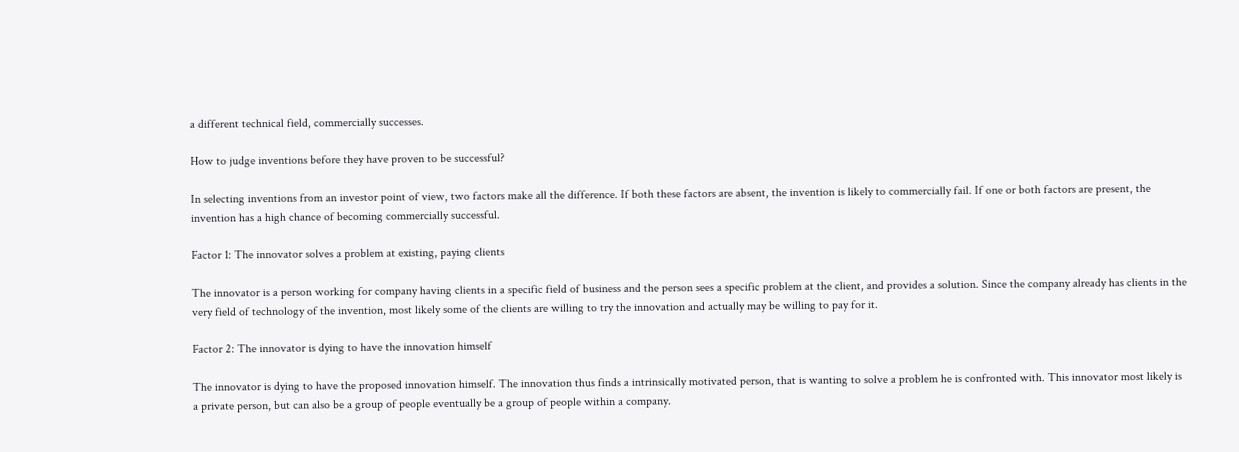a different technical field, commercially successes.

How to judge inventions before they have proven to be successful?

In selecting inventions from an investor point of view, two factors make all the difference. If both these factors are absent, the invention is likely to commercially fail. If one or both factors are present, the invention has a high chance of becoming commercially successful.

Factor 1: The innovator solves a problem at existing, paying clients

The innovator is a person working for company having clients in a specific field of business and the person sees a specific problem at the client, and provides a solution. Since the company already has clients in the very field of technology of the invention, most likely some of the clients are willing to try the innovation and actually may be willing to pay for it.

Factor 2: The innovator is dying to have the innovation himself

The innovator is dying to have the proposed innovation himself. The innovation thus finds a intrinsically motivated person, that is wanting to solve a problem he is confronted with. This innovator most likely is a private person, but can also be a group of people eventually be a group of people within a company.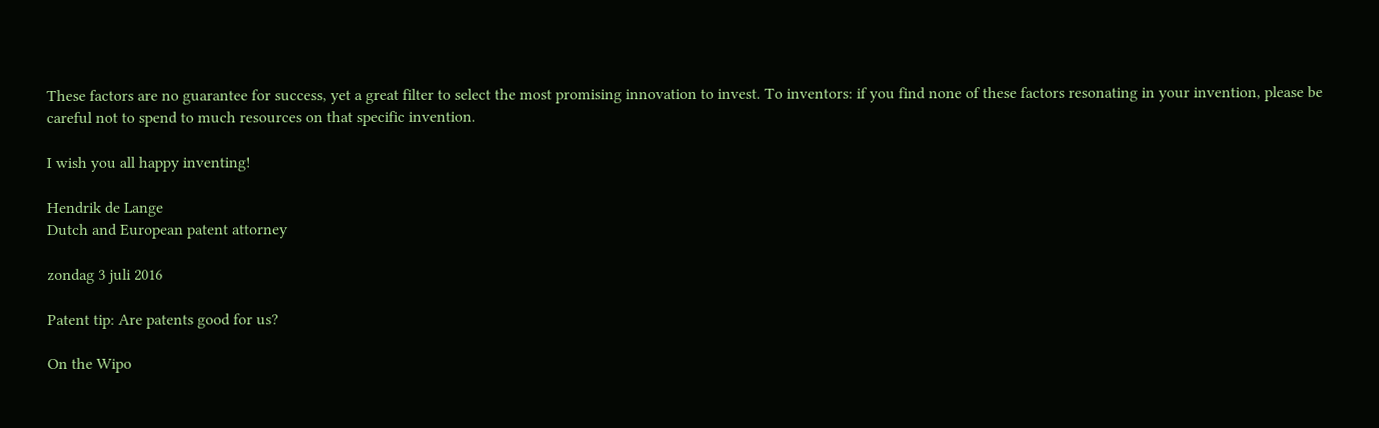These factors are no guarantee for success, yet a great filter to select the most promising innovation to invest. To inventors: if you find none of these factors resonating in your invention, please be careful not to spend to much resources on that specific invention.

I wish you all happy inventing!

Hendrik de Lange
Dutch and European patent attorney

zondag 3 juli 2016

Patent tip: Are patents good for us?

On the Wipo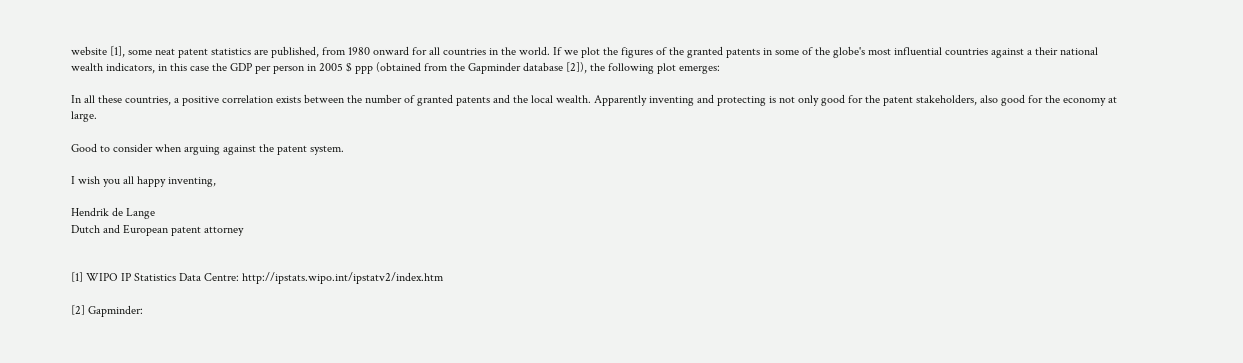website [1], some neat patent statistics are published, from 1980 onward for all countries in the world. If we plot the figures of the granted patents in some of the globe's most influential countries against a their national wealth indicators, in this case the GDP per person in 2005 $ ppp (obtained from the Gapminder database [2]), the following plot emerges:

In all these countries, a positive correlation exists between the number of granted patents and the local wealth. Apparently inventing and protecting is not only good for the patent stakeholders, also good for the economy at large.

Good to consider when arguing against the patent system.

I wish you all happy inventing,

Hendrik de Lange
Dutch and European patent attorney


[1] WIPO IP Statistics Data Centre: http://ipstats.wipo.int/ipstatv2/index.htm

[2] Gapminder: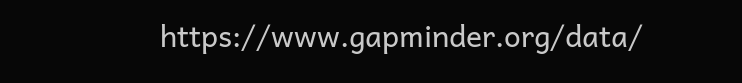https://www.gapminder.org/data/